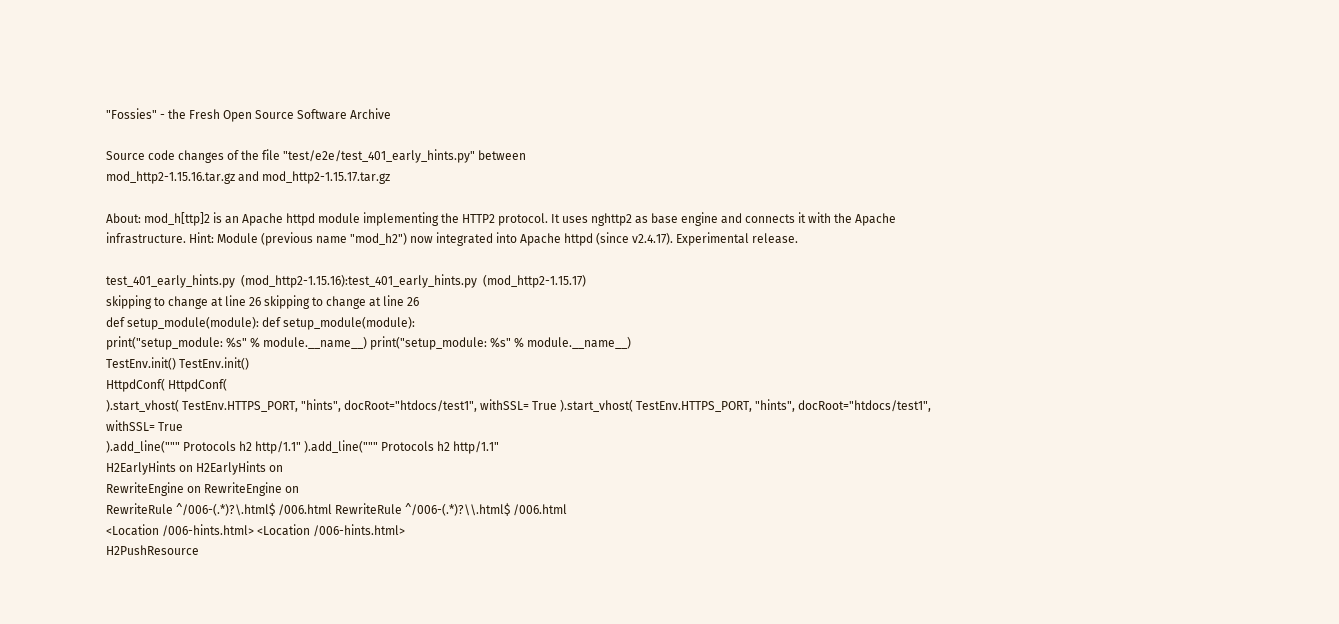"Fossies" - the Fresh Open Source Software Archive

Source code changes of the file "test/e2e/test_401_early_hints.py" between
mod_http2-1.15.16.tar.gz and mod_http2-1.15.17.tar.gz

About: mod_h[ttp]2 is an Apache httpd module implementing the HTTP2 protocol. It uses nghttp2 as base engine and connects it with the Apache infrastructure. Hint: Module (previous name "mod_h2") now integrated into Apache httpd (since v2.4.17). Experimental release.

test_401_early_hints.py  (mod_http2-1.15.16):test_401_early_hints.py  (mod_http2-1.15.17)
skipping to change at line 26 skipping to change at line 26
def setup_module(module): def setup_module(module):
print("setup_module: %s" % module.__name__) print("setup_module: %s" % module.__name__)
TestEnv.init() TestEnv.init()
HttpdConf( HttpdConf(
).start_vhost( TestEnv.HTTPS_PORT, "hints", docRoot="htdocs/test1", withSSL= True ).start_vhost( TestEnv.HTTPS_PORT, "hints", docRoot="htdocs/test1", withSSL= True
).add_line(""" Protocols h2 http/1.1" ).add_line(""" Protocols h2 http/1.1"
H2EarlyHints on H2EarlyHints on
RewriteEngine on RewriteEngine on
RewriteRule ^/006-(.*)?\.html$ /006.html RewriteRule ^/006-(.*)?\\.html$ /006.html
<Location /006-hints.html> <Location /006-hints.html>
H2PushResource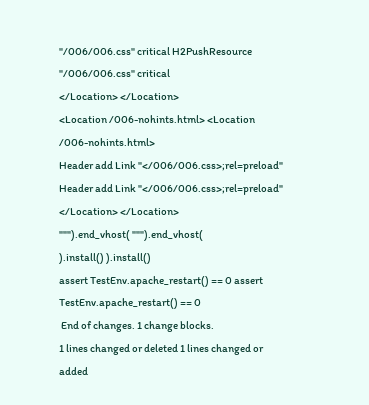"/006/006.css" critical H2PushResource "/006/006.css" critical
</Location> </Location>
<Location /006-nohints.html> <Location /006-nohints.html>
Header add Link "</006/006.css>;rel=preload" Header add Link "</006/006.css>;rel=preload"
</Location> </Location>
""").end_vhost( """).end_vhost(
).install() ).install()
assert TestEnv.apache_restart() == 0 assert TestEnv.apache_restart() == 0
 End of changes. 1 change blocks.
1 lines changed or deleted 1 lines changed or added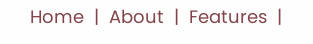Home  |  About  |  Features  |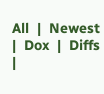All  |  Newest  |  Dox  |  Diffs  |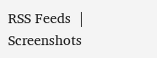RSS Feeds  |  Screenshots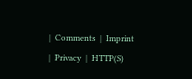|  Comments  |  Imprint  |  Privacy  |  HTTP(S)